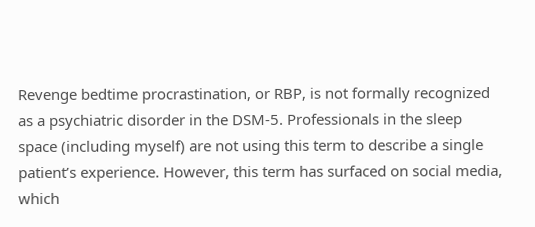Revenge bedtime procrastination, or RBP, is not formally recognized as a psychiatric disorder in the DSM-5. Professionals in the sleep space (including myself) are not using this term to describe a single patient’s experience. However, this term has surfaced on social media, which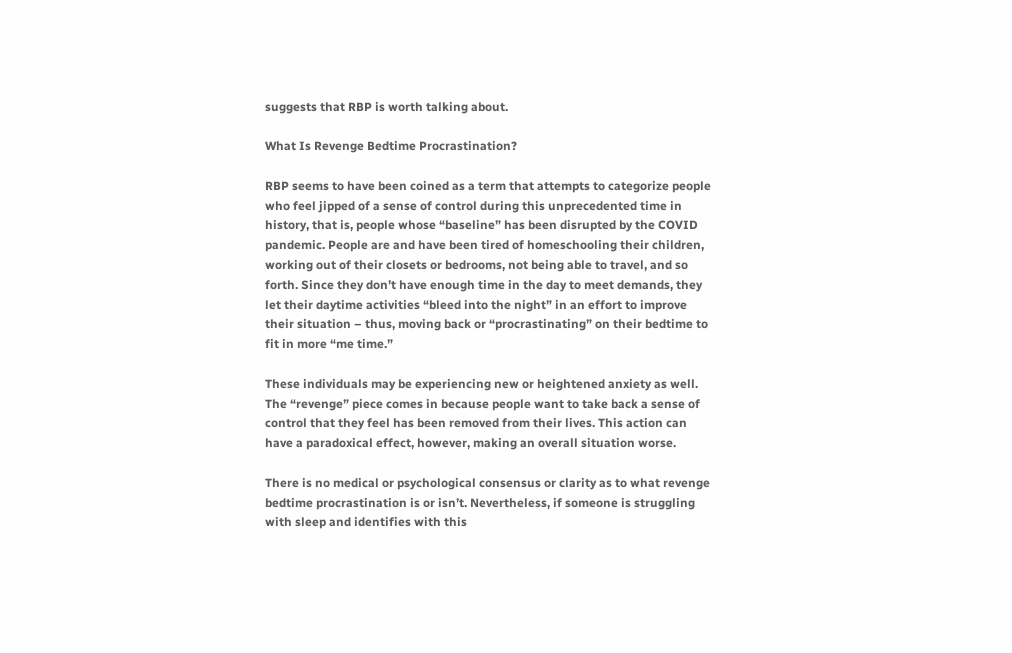suggests that RBP is worth talking about.

What Is Revenge Bedtime Procrastination?

RBP seems to have been coined as a term that attempts to categorize people who feel jipped of a sense of control during this unprecedented time in history, that is, people whose “baseline” has been disrupted by the COVID pandemic. People are and have been tired of homeschooling their children, working out of their closets or bedrooms, not being able to travel, and so forth. Since they don’t have enough time in the day to meet demands, they let their daytime activities “bleed into the night” in an effort to improve their situation – thus, moving back or “procrastinating” on their bedtime to fit in more “me time.”

These individuals may be experiencing new or heightened anxiety as well. The “revenge” piece comes in because people want to take back a sense of control that they feel has been removed from their lives. This action can have a paradoxical effect, however, making an overall situation worse.

There is no medical or psychological consensus or clarity as to what revenge bedtime procrastination is or isn’t. Nevertheless, if someone is struggling with sleep and identifies with this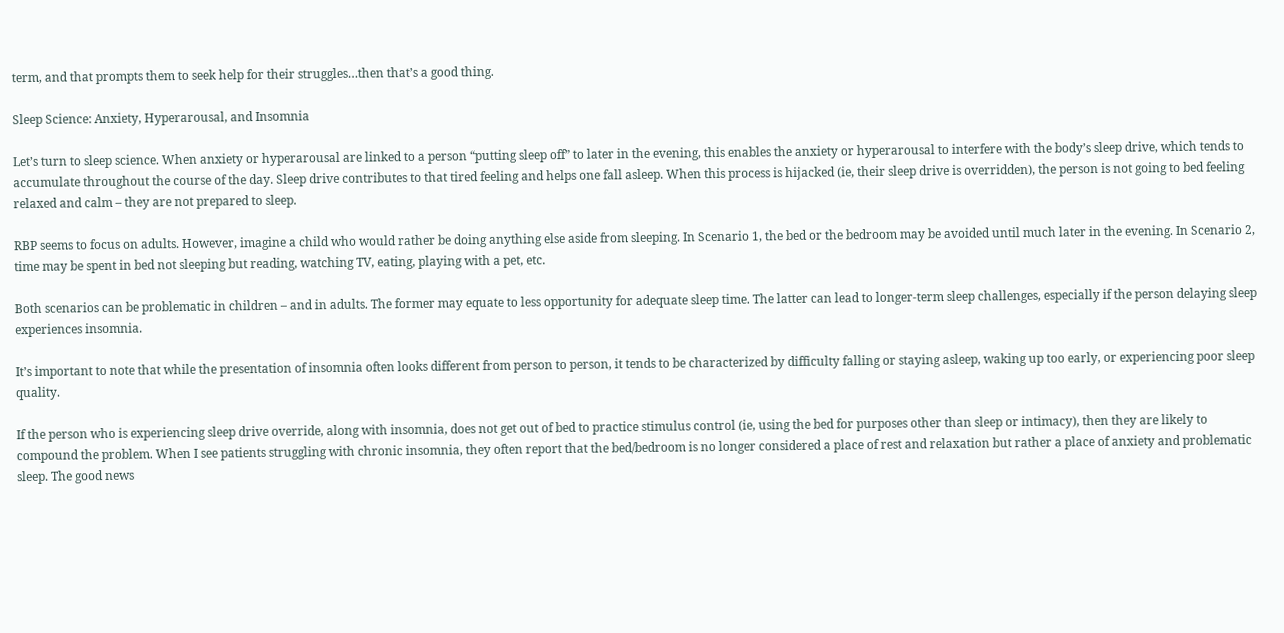term, and that prompts them to seek help for their struggles…then that’s a good thing.

Sleep Science: Anxiety, Hyperarousal, and Insomnia

Let’s turn to sleep science. When anxiety or hyperarousal are linked to a person “putting sleep off” to later in the evening, this enables the anxiety or hyperarousal to interfere with the body’s sleep drive, which tends to accumulate throughout the course of the day. Sleep drive contributes to that tired feeling and helps one fall asleep. When this process is hijacked (ie, their sleep drive is overridden), the person is not going to bed feeling relaxed and calm – they are not prepared to sleep.

RBP seems to focus on adults. However, imagine a child who would rather be doing anything else aside from sleeping. In Scenario 1, the bed or the bedroom may be avoided until much later in the evening. In Scenario 2, time may be spent in bed not sleeping but reading, watching TV, eating, playing with a pet, etc.

Both scenarios can be problematic in children – and in adults. The former may equate to less opportunity for adequate sleep time. The latter can lead to longer-term sleep challenges, especially if the person delaying sleep experiences insomnia.

It’s important to note that while the presentation of insomnia often looks different from person to person, it tends to be characterized by difficulty falling or staying asleep, waking up too early, or experiencing poor sleep quality.

If the person who is experiencing sleep drive override, along with insomnia, does not get out of bed to practice stimulus control (ie, using the bed for purposes other than sleep or intimacy), then they are likely to compound the problem. When I see patients struggling with chronic insomnia, they often report that the bed/bedroom is no longer considered a place of rest and relaxation but rather a place of anxiety and problematic sleep. The good news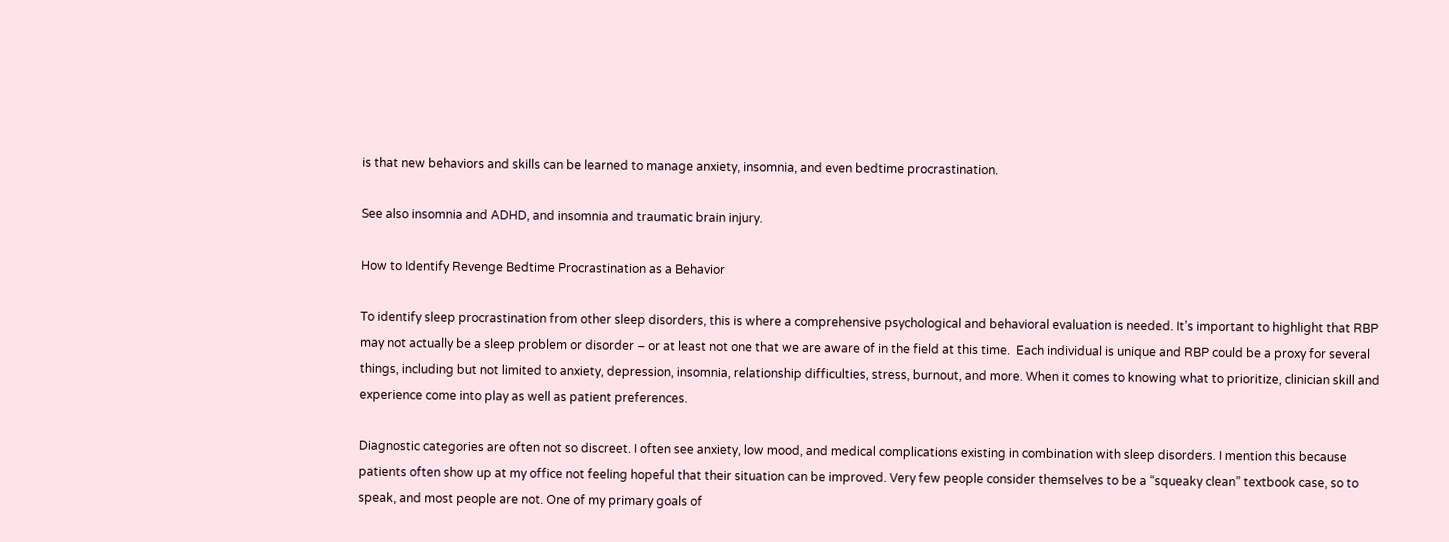is that new behaviors and skills can be learned to manage anxiety, insomnia, and even bedtime procrastination.

See also insomnia and ADHD, and insomnia and traumatic brain injury.

How to Identify Revenge Bedtime Procrastination as a Behavior

To identify sleep procrastination from other sleep disorders, this is where a comprehensive psychological and behavioral evaluation is needed. It’s important to highlight that RBP may not actually be a sleep problem or disorder – or at least not one that we are aware of in the field at this time.  Each individual is unique and RBP could be a proxy for several things, including but not limited to anxiety, depression, insomnia, relationship difficulties, stress, burnout, and more. When it comes to knowing what to prioritize, clinician skill and experience come into play as well as patient preferences.

Diagnostic categories are often not so discreet. I often see anxiety, low mood, and medical complications existing in combination with sleep disorders. I mention this because patients often show up at my office not feeling hopeful that their situation can be improved. Very few people consider themselves to be a “squeaky clean” textbook case, so to speak, and most people are not. One of my primary goals of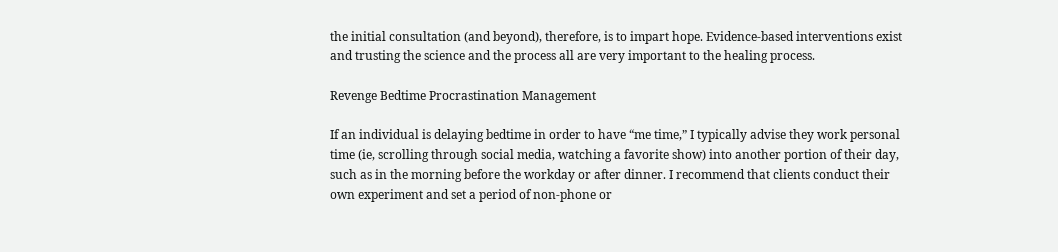the initial consultation (and beyond), therefore, is to impart hope. Evidence-based interventions exist and trusting the science and the process all are very important to the healing process.

Revenge Bedtime Procrastination Management

If an individual is delaying bedtime in order to have “me time,” I typically advise they work personal time (ie, scrolling through social media, watching a favorite show) into another portion of their day, such as in the morning before the workday or after dinner. I recommend that clients conduct their own experiment and set a period of non-phone or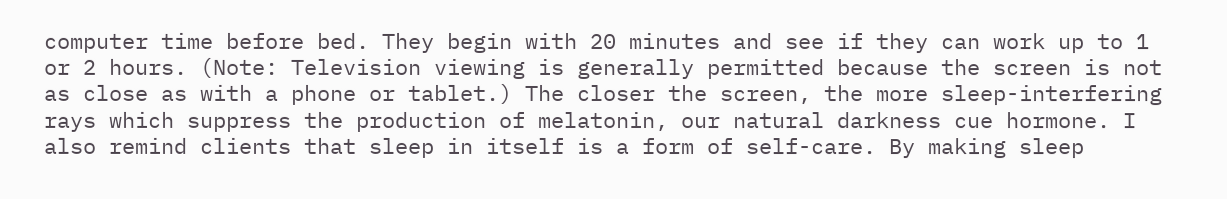computer time before bed. They begin with 20 minutes and see if they can work up to 1 or 2 hours. (Note: Television viewing is generally permitted because the screen is not as close as with a phone or tablet.) The closer the screen, the more sleep-interfering rays which suppress the production of melatonin, our natural darkness cue hormone. I also remind clients that sleep in itself is a form of self-care. By making sleep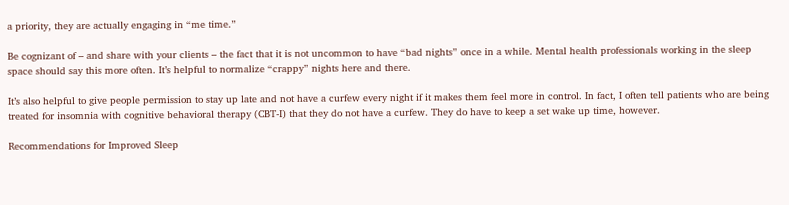a priority, they are actually engaging in “me time.”

Be cognizant of – and share with your clients – the fact that it is not uncommon to have “bad nights” once in a while. Mental health professionals working in the sleep space should say this more often. It’s helpful to normalize “crappy” nights here and there.

It’s also helpful to give people permission to stay up late and not have a curfew every night if it makes them feel more in control. In fact, I often tell patients who are being treated for insomnia with cognitive behavioral therapy (CBT-I) that they do not have a curfew. They do have to keep a set wake up time, however.

Recommendations for Improved Sleep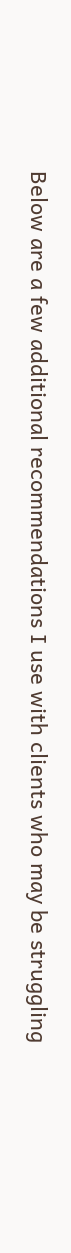Below are a few additional recommendations I use with clients who may be struggling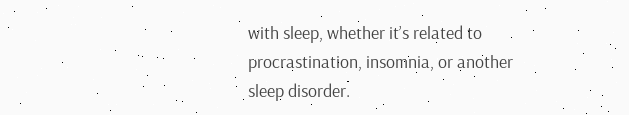with sleep, whether it’s related to procrastination, insomnia, or another sleep disorder.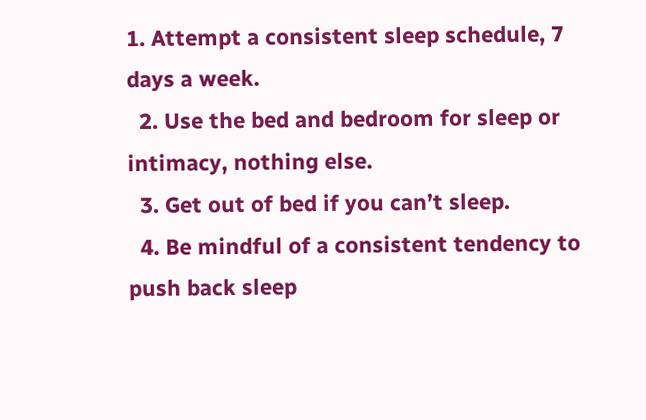1. Attempt a consistent sleep schedule, 7 days a week.
  2. Use the bed and bedroom for sleep or intimacy, nothing else.
  3. Get out of bed if you can’t sleep.
  4. Be mindful of a consistent tendency to push back sleep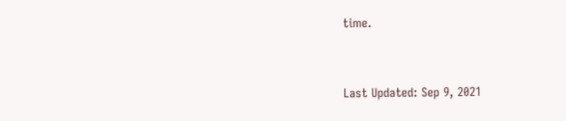time.


Last Updated: Sep 9, 2021